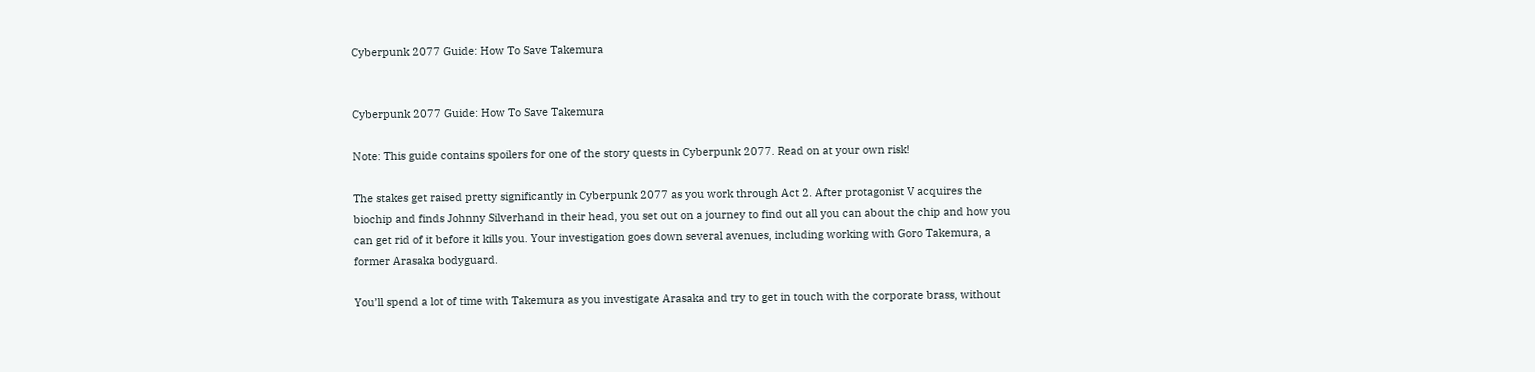Cyberpunk 2077 Guide: How To Save Takemura


Cyberpunk 2077 Guide: How To Save Takemura

Note: This guide contains spoilers for one of the story quests in Cyberpunk 2077. Read on at your own risk!

The stakes get raised pretty significantly in Cyberpunk 2077 as you work through Act 2. After protagonist V acquires the biochip and finds Johnny Silverhand in their head, you set out on a journey to find out all you can about the chip and how you can get rid of it before it kills you. Your investigation goes down several avenues, including working with Goro Takemura, a former Arasaka bodyguard.

You’ll spend a lot of time with Takemura as you investigate Arasaka and try to get in touch with the corporate brass, without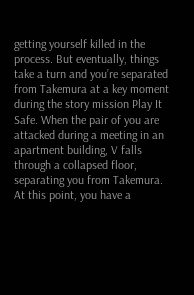getting yourself killed in the process. But eventually, things take a turn and you’re separated from Takemura at a key moment during the story mission Play It Safe. When the pair of you are attacked during a meeting in an apartment building, V falls through a collapsed floor, separating you from Takemura. At this point, you have a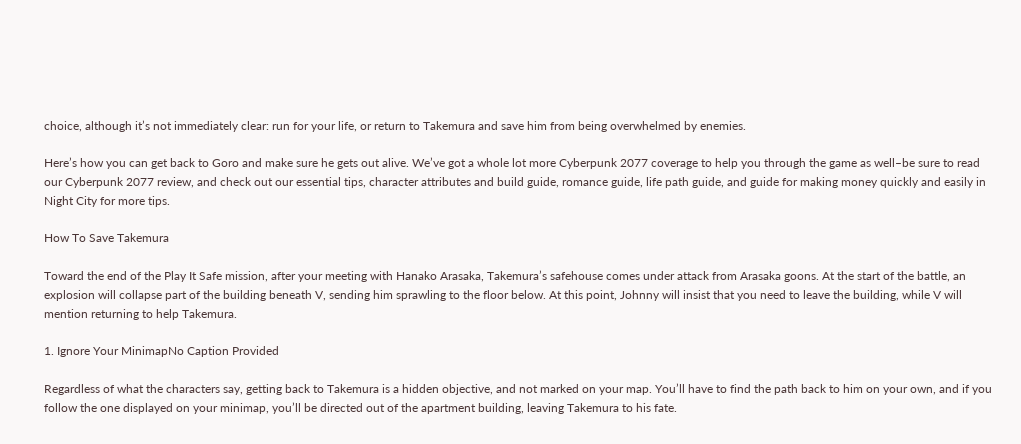choice, although it’s not immediately clear: run for your life, or return to Takemura and save him from being overwhelmed by enemies.

Here’s how you can get back to Goro and make sure he gets out alive. We’ve got a whole lot more Cyberpunk 2077 coverage to help you through the game as well–be sure to read our Cyberpunk 2077 review, and check out our essential tips, character attributes and build guide, romance guide, life path guide, and guide for making money quickly and easily in Night City for more tips.

How To Save Takemura

Toward the end of the Play It Safe mission, after your meeting with Hanako Arasaka, Takemura’s safehouse comes under attack from Arasaka goons. At the start of the battle, an explosion will collapse part of the building beneath V, sending him sprawling to the floor below. At this point, Johnny will insist that you need to leave the building, while V will mention returning to help Takemura.

1. Ignore Your MinimapNo Caption Provided

Regardless of what the characters say, getting back to Takemura is a hidden objective, and not marked on your map. You’ll have to find the path back to him on your own, and if you follow the one displayed on your minimap, you’ll be directed out of the apartment building, leaving Takemura to his fate.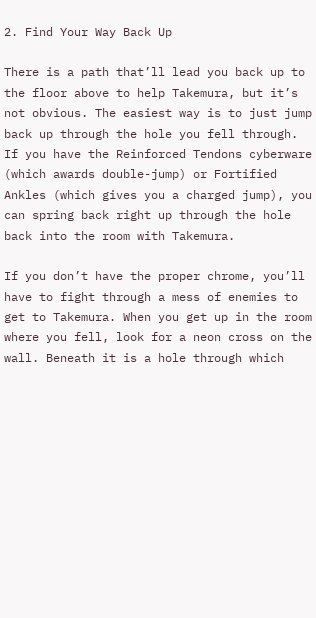2. Find Your Way Back Up

There is a path that’ll lead you back up to the floor above to help Takemura, but it’s not obvious. The easiest way is to just jump back up through the hole you fell through. If you have the Reinforced Tendons cyberware (which awards double-jump) or Fortified Ankles (which gives you a charged jump), you can spring back right up through the hole back into the room with Takemura.

If you don’t have the proper chrome, you’ll have to fight through a mess of enemies to get to Takemura. When you get up in the room where you fell, look for a neon cross on the wall. Beneath it is a hole through which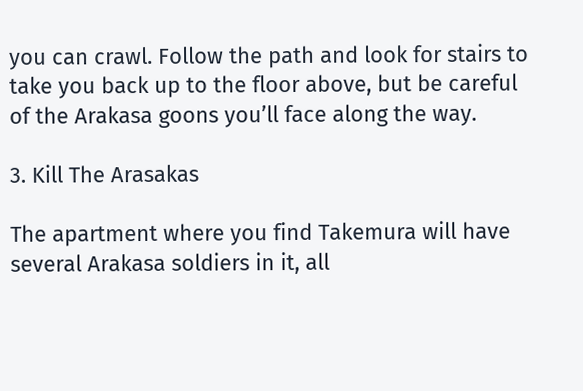you can crawl. Follow the path and look for stairs to take you back up to the floor above, but be careful of the Arakasa goons you’ll face along the way.

3. Kill The Arasakas

The apartment where you find Takemura will have several Arakasa soldiers in it, all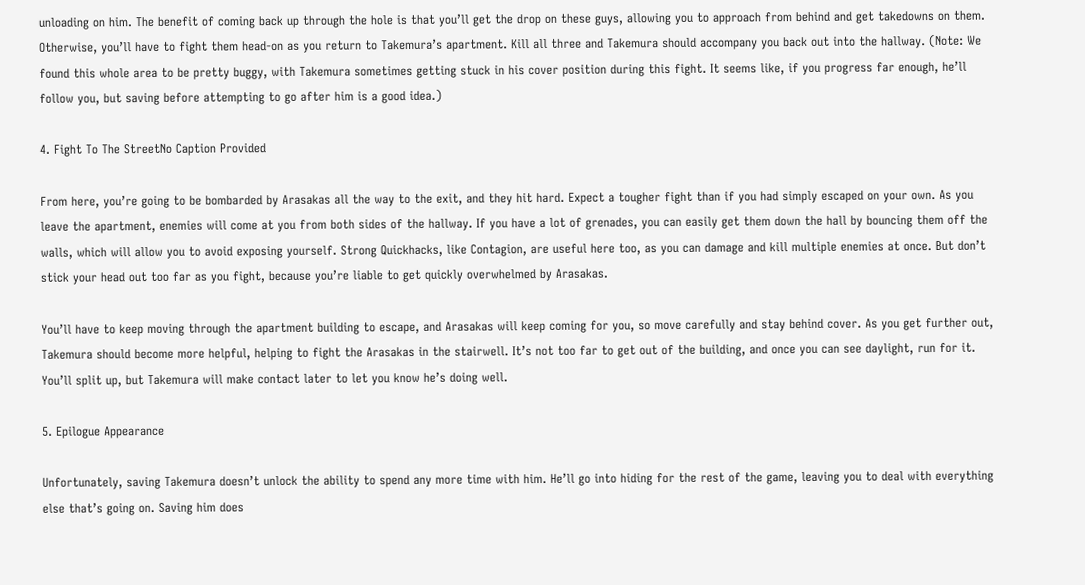unloading on him. The benefit of coming back up through the hole is that you’ll get the drop on these guys, allowing you to approach from behind and get takedowns on them. Otherwise, you’ll have to fight them head-on as you return to Takemura’s apartment. Kill all three and Takemura should accompany you back out into the hallway. (Note: We found this whole area to be pretty buggy, with Takemura sometimes getting stuck in his cover position during this fight. It seems like, if you progress far enough, he’ll follow you, but saving before attempting to go after him is a good idea.)

4. Fight To The StreetNo Caption Provided

From here, you’re going to be bombarded by Arasakas all the way to the exit, and they hit hard. Expect a tougher fight than if you had simply escaped on your own. As you leave the apartment, enemies will come at you from both sides of the hallway. If you have a lot of grenades, you can easily get them down the hall by bouncing them off the walls, which will allow you to avoid exposing yourself. Strong Quickhacks, like Contagion, are useful here too, as you can damage and kill multiple enemies at once. But don’t stick your head out too far as you fight, because you’re liable to get quickly overwhelmed by Arasakas.

You’ll have to keep moving through the apartment building to escape, and Arasakas will keep coming for you, so move carefully and stay behind cover. As you get further out, Takemura should become more helpful, helping to fight the Arasakas in the stairwell. It’s not too far to get out of the building, and once you can see daylight, run for it. You’ll split up, but Takemura will make contact later to let you know he’s doing well.

5. Epilogue Appearance

Unfortunately, saving Takemura doesn’t unlock the ability to spend any more time with him. He’ll go into hiding for the rest of the game, leaving you to deal with everything else that’s going on. Saving him does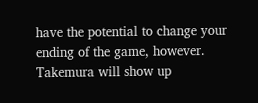have the potential to change your ending of the game, however. Takemura will show up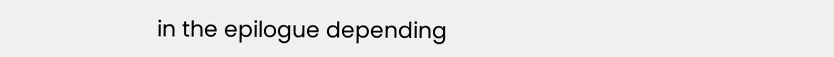in the epilogue depending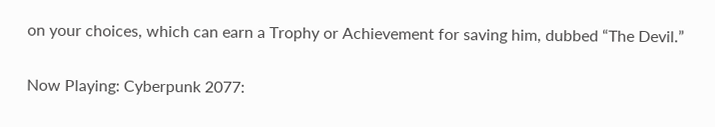on your choices, which can earn a Trophy or Achievement for saving him, dubbed “The Devil.”

Now Playing: Cyberpunk 2077: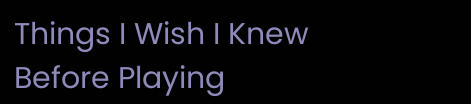Things I Wish I Knew Before Playing